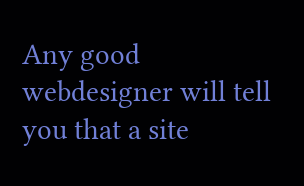Any good webdesigner will tell you that a site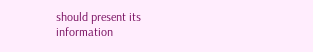should present its information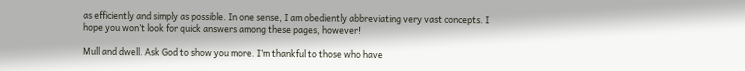as efficiently and simply as possible. In one sense, I am obediently abbreviating very vast concepts. I hope you won’t look for quick answers among these pages, however!

Mull and dwell. Ask God to show you more. I’m thankful to those who have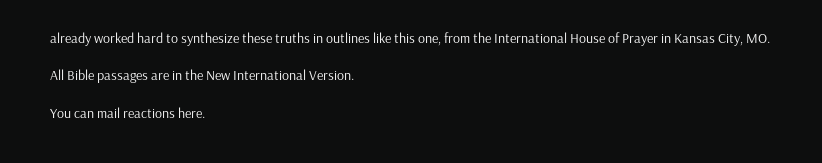already worked hard to synthesize these truths in outlines like this one, from the International House of Prayer in Kansas City, MO.

All Bible passages are in the New International Version.

You can mail reactions here.